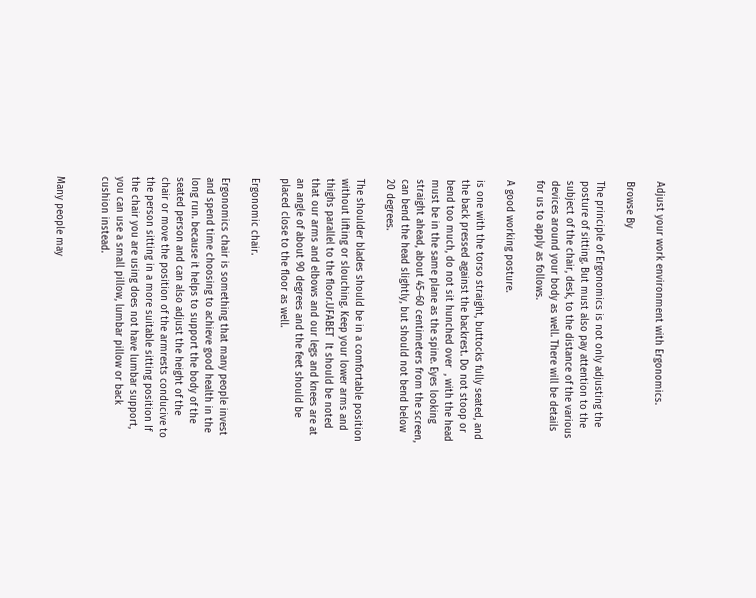Adjust your work environment with Ergonomics.

Browse By

The principle of Ergonomics is not only adjusting the posture of sitting. But must also pay attention to the subject of the chair, desk, to the distance of the various devices around your body as well. There will be details for us to apply as follows.

A good working posture.

is one with the torso straight, buttocks fully seated, and the back pressed against the backrest. Do not stoop or bend too much, do not sit hunched over  , with the head must be in the same plane as the spine. Eyes looking straight ahead, about 45–60 centimeters from the screen, can bend the head slightly, but should not bend below 20 degrees.

The shoulder blades should be in a comfortable position without lifting or slouching. Keep your lower arms and thighs parallel to the floor.UFABET  It should be noted that our arms and elbows and our legs and knees are at an angle of about 90 degrees and the feet should be placed close to the floor as well.

Ergonomic chair.

Ergonomics chair is something that many people invest and spend time choosing to achieve good health in the long run. because it helps to support the body of the seated person and can also adjust the height of the chair or move the position of the armrests conducive to the person sitting in a more suitable sitting position If the chair you are using does not have lumbar support, you can use a small pillow, lumbar pillow or back cushion instead.


Many people may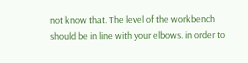not know that. The level of the workbench should be in line with your elbows. in order to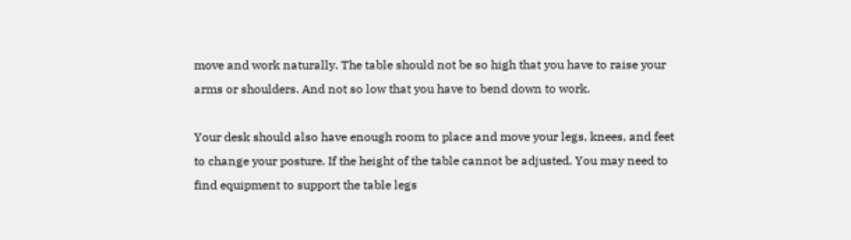move and work naturally. The table should not be so high that you have to raise your arms or shoulders. And not so low that you have to bend down to work.

Your desk should also have enough room to place and move your legs, knees, and feet to change your posture. If the height of the table cannot be adjusted. You may need to find equipment to support the table legs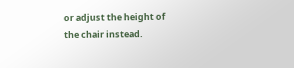or adjust the height of the chair instead.